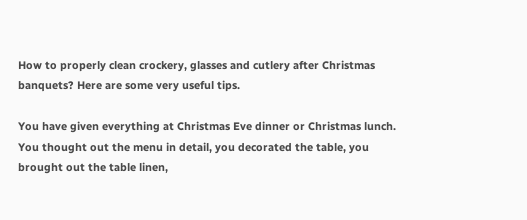How to properly clean crockery, glasses and cutlery after Christmas banquets? Here are some very useful tips.

You have given everything at Christmas Eve dinner or Christmas lunch. You thought out the menu in detail, you decorated the table, you brought out the table linen,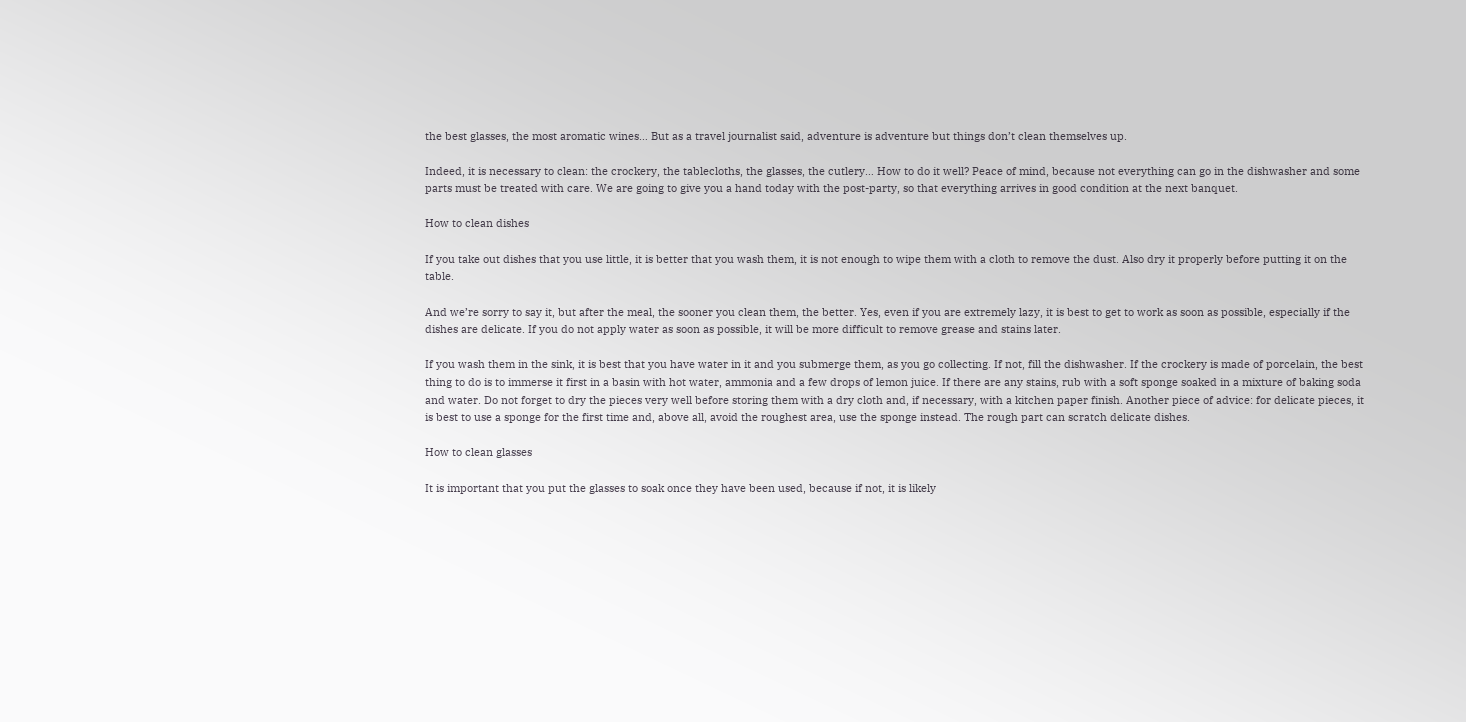the best glasses, the most aromatic wines… But as a travel journalist said, adventure is adventure but things don’t clean themselves up.

Indeed, it is necessary to clean: the crockery, the tablecloths, the glasses, the cutlery… How to do it well? Peace of mind, because not everything can go in the dishwasher and some parts must be treated with care. We are going to give you a hand today with the post-party, so that everything arrives in good condition at the next banquet.

How to clean dishes

If you take out dishes that you use little, it is better that you wash them, it is not enough to wipe them with a cloth to remove the dust. Also dry it properly before putting it on the table.

And we’re sorry to say it, but after the meal, the sooner you clean them, the better. Yes, even if you are extremely lazy, it is best to get to work as soon as possible, especially if the dishes are delicate. If you do not apply water as soon as possible, it will be more difficult to remove grease and stains later.

If you wash them in the sink, it is best that you have water in it and you submerge them, as you go collecting. If not, fill the dishwasher. If the crockery is made of porcelain, the best thing to do is to immerse it first in a basin with hot water, ammonia and a few drops of lemon juice. If there are any stains, rub with a soft sponge soaked in a mixture of baking soda and water. Do not forget to dry the pieces very well before storing them with a dry cloth and, if necessary, with a kitchen paper finish. Another piece of advice: for delicate pieces, it is best to use a sponge for the first time and, above all, avoid the roughest area, use the sponge instead. The rough part can scratch delicate dishes.

How to clean glasses

It is important that you put the glasses to soak once they have been used, because if not, it is likely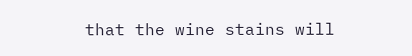that the wine stains will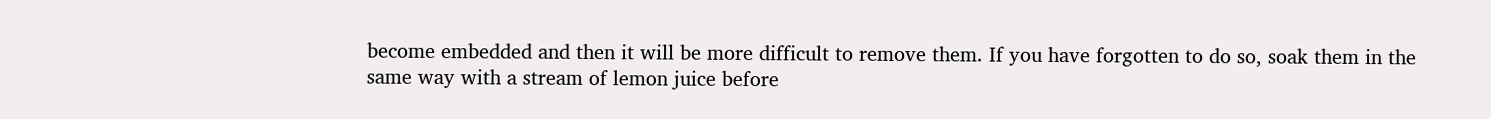become embedded and then it will be more difficult to remove them. If you have forgotten to do so, soak them in the same way with a stream of lemon juice before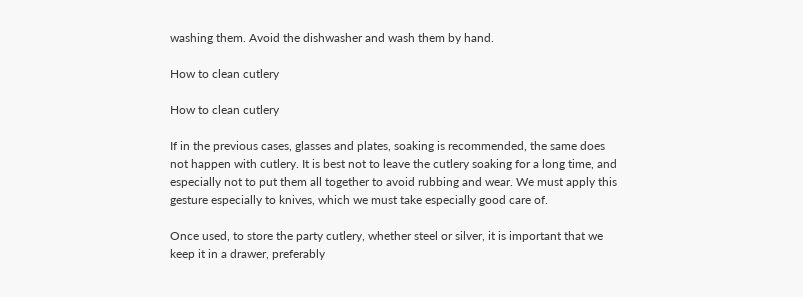washing them. Avoid the dishwasher and wash them by hand.

How to clean cutlery

How to clean cutlery

If in the previous cases, glasses and plates, soaking is recommended, the same does not happen with cutlery. It is best not to leave the cutlery soaking for a long time, and especially not to put them all together to avoid rubbing and wear. We must apply this gesture especially to knives, which we must take especially good care of.

Once used, to store the party cutlery, whether steel or silver, it is important that we keep it in a drawer, preferably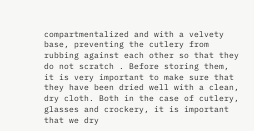compartmentalized and with a velvety base, preventing the cutlery from rubbing against each other so that they do not scratch . Before storing them, it is very important to make sure that they have been dried well with a clean, dry cloth. Both in the case of cutlery, glasses and crockery, it is important that we dry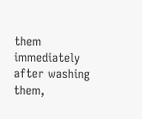them immediately after washing them,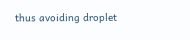thus avoiding droplet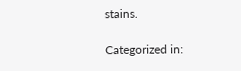stains.

Categorized in: